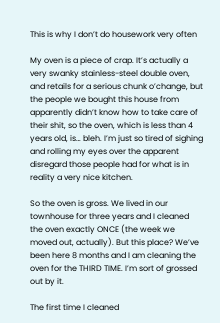This is why I don’t do housework very often

My oven is a piece of crap. It’s actually a very swanky stainless-steel double oven, and retails for a serious chunk o’change, but the people we bought this house from apparently didn’t know how to take care of their shit, so the oven, which is less than 4 years old, is… bleh. I’m just so tired of sighing and rolling my eyes over the apparent disregard those people had for what is in reality a very nice kitchen.

So the oven is gross. We lived in our townhouse for three years and I cleaned the oven exactly ONCE (the week we moved out, actually). But this place? We’ve been here 8 months and I am cleaning the oven for the THIRD TIME. I’m sort of grossed out by it.

The first time I cleaned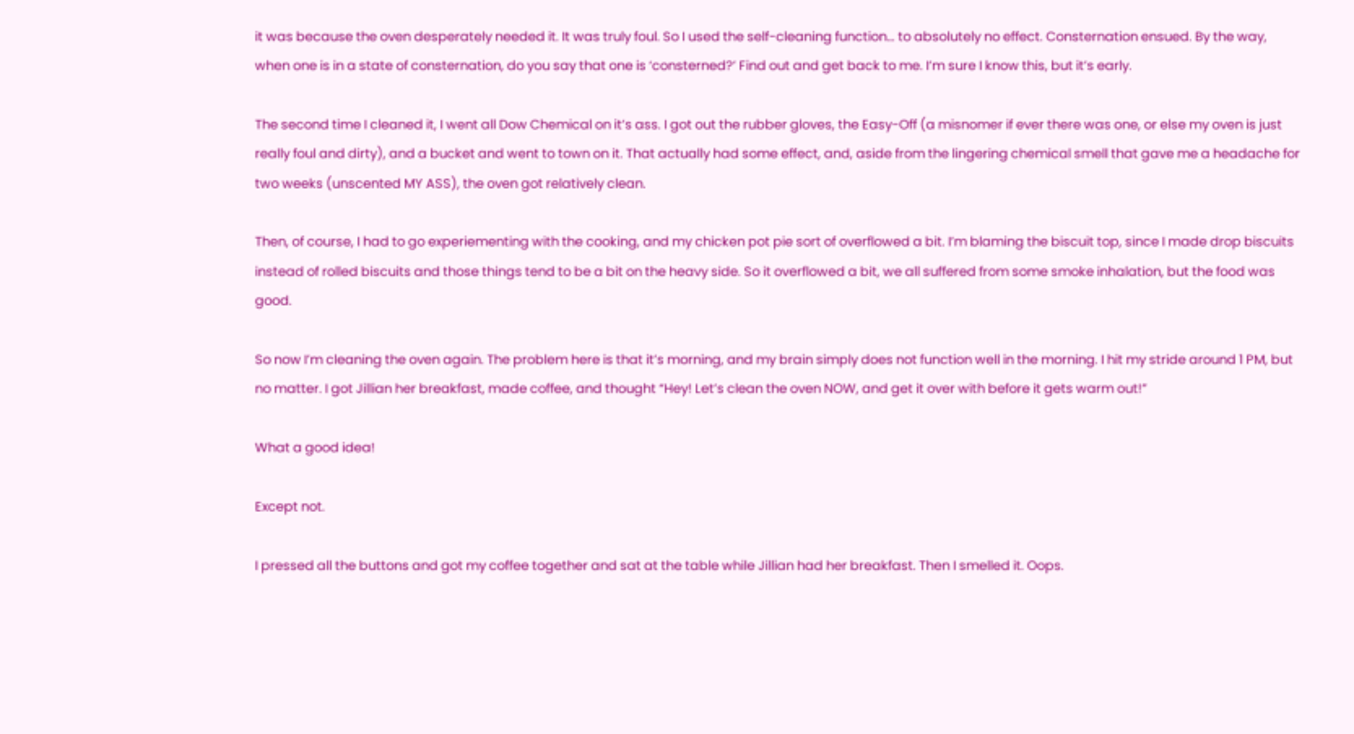it was because the oven desperately needed it. It was truly foul. So I used the self-cleaning function… to absolutely no effect. Consternation ensued. By the way, when one is in a state of consternation, do you say that one is ‘consterned?’ Find out and get back to me. I’m sure I know this, but it’s early.

The second time I cleaned it, I went all Dow Chemical on it’s ass. I got out the rubber gloves, the Easy-Off (a misnomer if ever there was one, or else my oven is just really foul and dirty), and a bucket and went to town on it. That actually had some effect, and, aside from the lingering chemical smell that gave me a headache for two weeks (unscented MY ASS), the oven got relatively clean.

Then, of course, I had to go experiementing with the cooking, and my chicken pot pie sort of overflowed a bit. I’m blaming the biscuit top, since I made drop biscuits instead of rolled biscuits and those things tend to be a bit on the heavy side. So it overflowed a bit, we all suffered from some smoke inhalation, but the food was good.

So now I’m cleaning the oven again. The problem here is that it’s morning, and my brain simply does not function well in the morning. I hit my stride around 1 PM, but no matter. I got Jillian her breakfast, made coffee, and thought “Hey! Let’s clean the oven NOW, and get it over with before it gets warm out!”

What a good idea!

Except not.

I pressed all the buttons and got my coffee together and sat at the table while Jillian had her breakfast. Then I smelled it. Oops.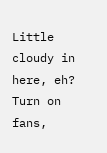Little cloudy in here, eh? Turn on fans,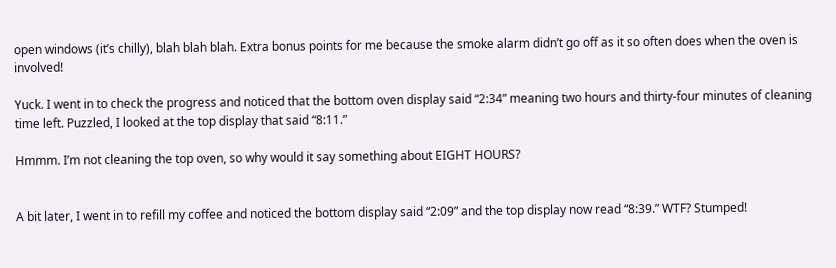open windows (it’s chilly), blah blah blah. Extra bonus points for me because the smoke alarm didn’t go off as it so often does when the oven is involved!

Yuck. I went in to check the progress and noticed that the bottom oven display said “2:34” meaning two hours and thirty-four minutes of cleaning time left. Puzzled, I looked at the top display that said “8:11.”

Hmmm. I’m not cleaning the top oven, so why would it say something about EIGHT HOURS?


A bit later, I went in to refill my coffee and noticed the bottom display said “2:09” and the top display now read “8:39.” WTF? Stumped!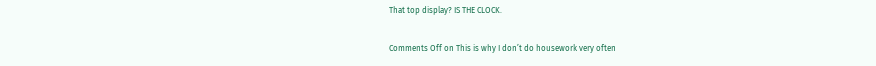That top display? IS THE CLOCK.

Comments Off on This is why I don’t do housework very often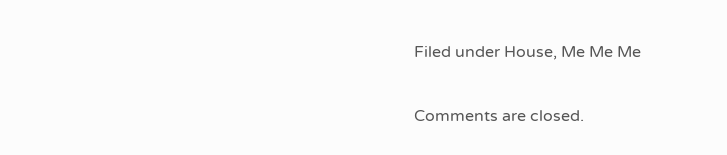Filed under House, Me Me Me

Comments are closed.